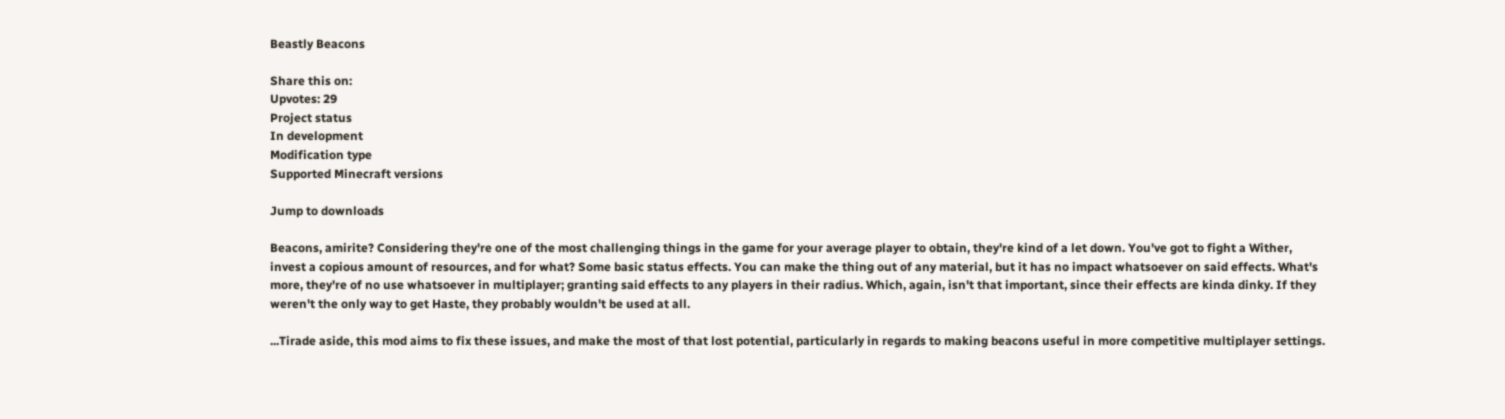Beastly Beacons

Share this on:
Upvotes: 29
Project status
In development
Modification type
Supported Minecraft versions

Jump to downloads

Beacons, amirite? Considering they're one of the most challenging things in the game for your average player to obtain, they're kind of a let down. You've got to fight a Wither, invest a copious amount of resources, and for what? Some basic status effects. You can make the thing out of any material, but it has no impact whatsoever on said effects. What's more, they're of no use whatsoever in multiplayer; granting said effects to any players in their radius. Which, again, isn't that important, since their effects are kinda dinky. If they weren't the only way to get Haste, they probably wouldn't be used at all.

...Tirade aside, this mod aims to fix these issues, and make the most of that lost potential, particularly in regards to making beacons useful in more competitive multiplayer settings.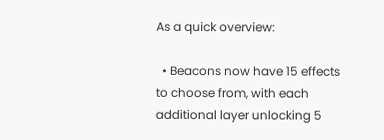As a quick overview:

  • Beacons now have 15 effects to choose from, with each additional layer unlocking 5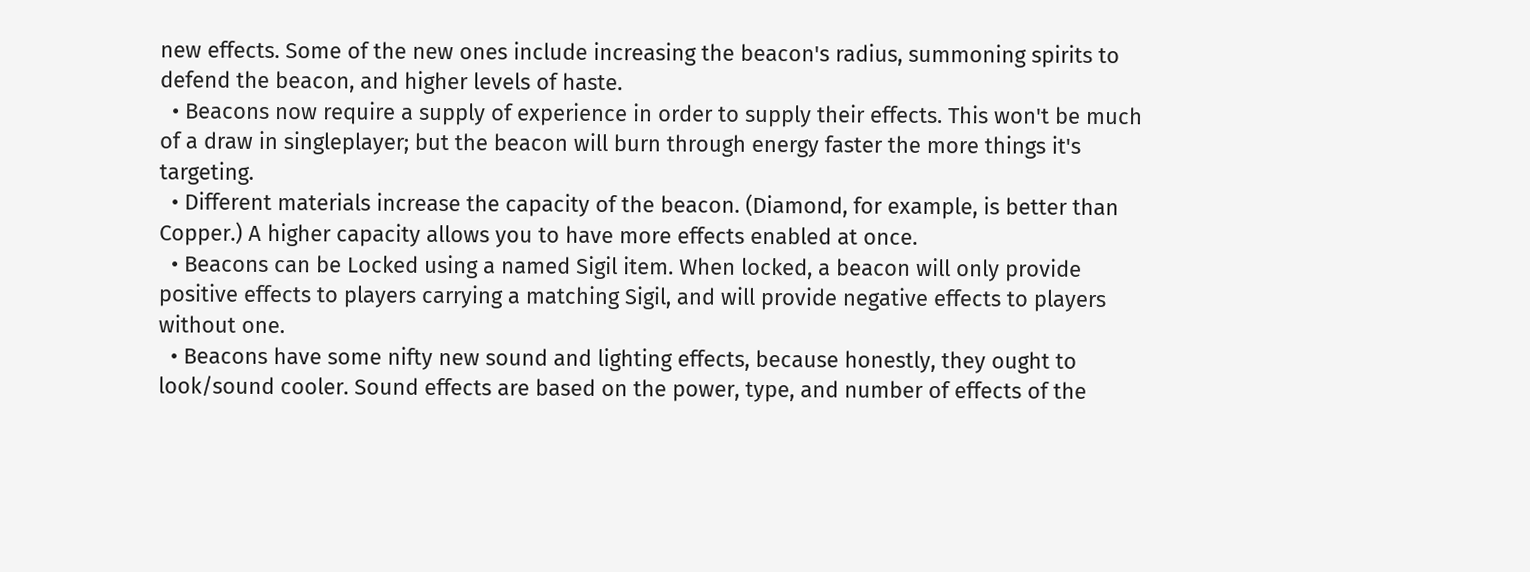new effects. Some of the new ones include increasing the beacon's radius, summoning spirits to defend the beacon, and higher levels of haste.
  • Beacons now require a supply of experience in order to supply their effects. This won't be much of a draw in singleplayer; but the beacon will burn through energy faster the more things it's targeting.
  • Different materials increase the capacity of the beacon. (Diamond, for example, is better than Copper.) A higher capacity allows you to have more effects enabled at once.
  • Beacons can be Locked using a named Sigil item. When locked, a beacon will only provide positive effects to players carrying a matching Sigil, and will provide negative effects to players without one.
  • Beacons have some nifty new sound and lighting effects, because honestly, they ought to look/sound cooler. Sound effects are based on the power, type, and number of effects of the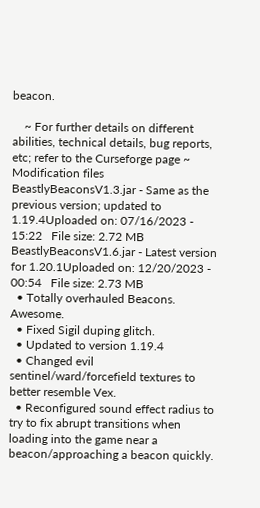beacon.

    ~ For further details on different abilities, technical details, bug reports, etc; refer to the Curseforge page ~
Modification files
BeastlyBeaconsV1.3.jar - Same as the previous version; updated to 1.19.4Uploaded on: 07/16/2023 - 15:22   File size: 2.72 MB
BeastlyBeaconsV1.6.jar - Latest version for 1.20.1Uploaded on: 12/20/2023 - 00:54   File size: 2.73 MB
  • Totally overhauled Beacons. Awesome.
  • Fixed Sigil duping glitch.
  • Updated to version 1.19.4
  • Changed evil sentinel/ward/forcefield textures to better resemble Vex.
  • Reconfigured sound effect radius to try to fix abrupt transitions when loading into the game near a beacon/approaching a beacon quickly.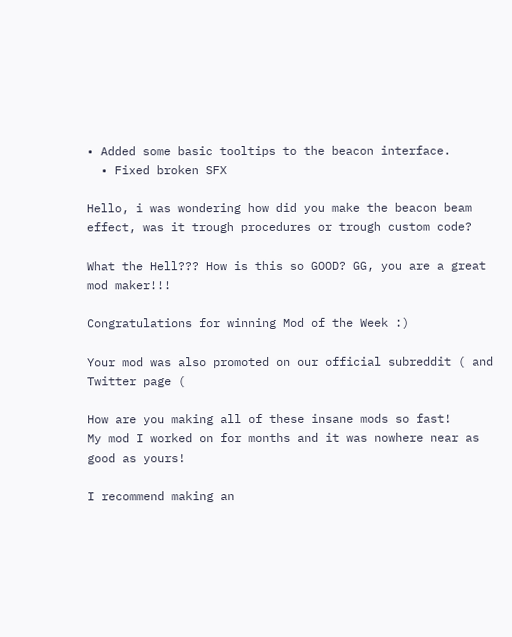• Added some basic tooltips to the beacon interface.
  • Fixed broken SFX

Hello, i was wondering how did you make the beacon beam effect, was it trough procedures or trough custom code?

What the Hell??? How is this so GOOD? GG, you are a great mod maker!!!

Congratulations for winning Mod of the Week :)

Your mod was also promoted on our official subreddit ( and Twitter page (

How are you making all of these insane mods so fast!
My mod I worked on for months and it was nowhere near as good as yours!

I recommend making an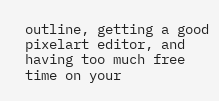outline, getting a good pixelart editor, and having too much free time on your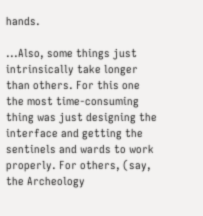hands.

...Also, some things just intrinsically take longer than others. For this one the most time-consuming thing was just designing the interface and getting the sentinels and wards to work properly. For others, (say, the Archeology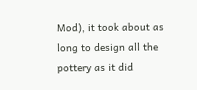Mod), it took about as long to design all the pottery as it did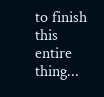to finish this entire thing...